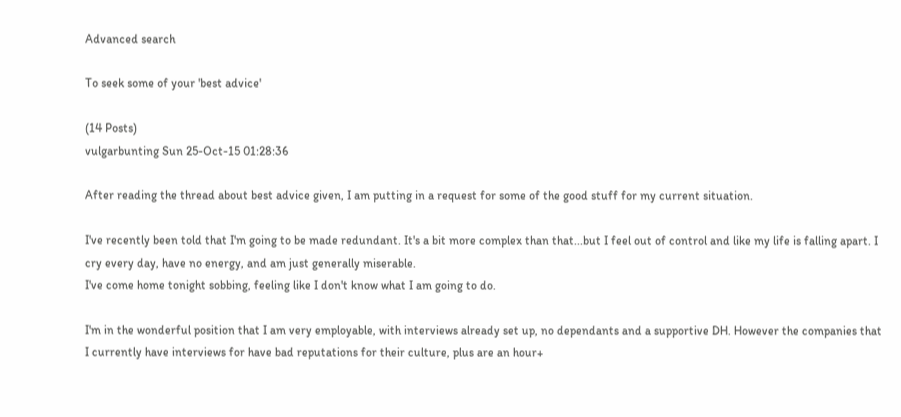Advanced search

To seek some of your 'best advice'

(14 Posts)
vulgarbunting Sun 25-Oct-15 01:28:36

After reading the thread about best advice given, I am putting in a request for some of the good stuff for my current situation.

I've recently been told that I'm going to be made redundant. It's a bit more complex than that...but I feel out of control and like my life is falling apart. I cry every day, have no energy, and am just generally miserable.
I've come home tonight sobbing, feeling like I don't know what I am going to do.

I'm in the wonderful position that I am very employable, with interviews already set up, no dependants and a supportive DH. However the companies that I currently have interviews for have bad reputations for their culture, plus are an hour+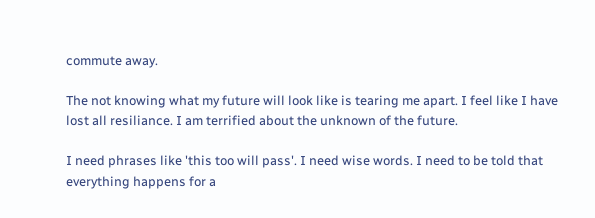commute away.

The not knowing what my future will look like is tearing me apart. I feel like I have lost all resiliance. I am terrified about the unknown of the future.

I need phrases like 'this too will pass'. I need wise words. I need to be told that everything happens for a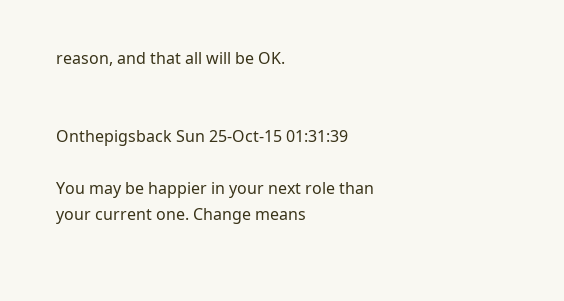reason, and that all will be OK.


Onthepigsback Sun 25-Oct-15 01:31:39

You may be happier in your next role than your current one. Change means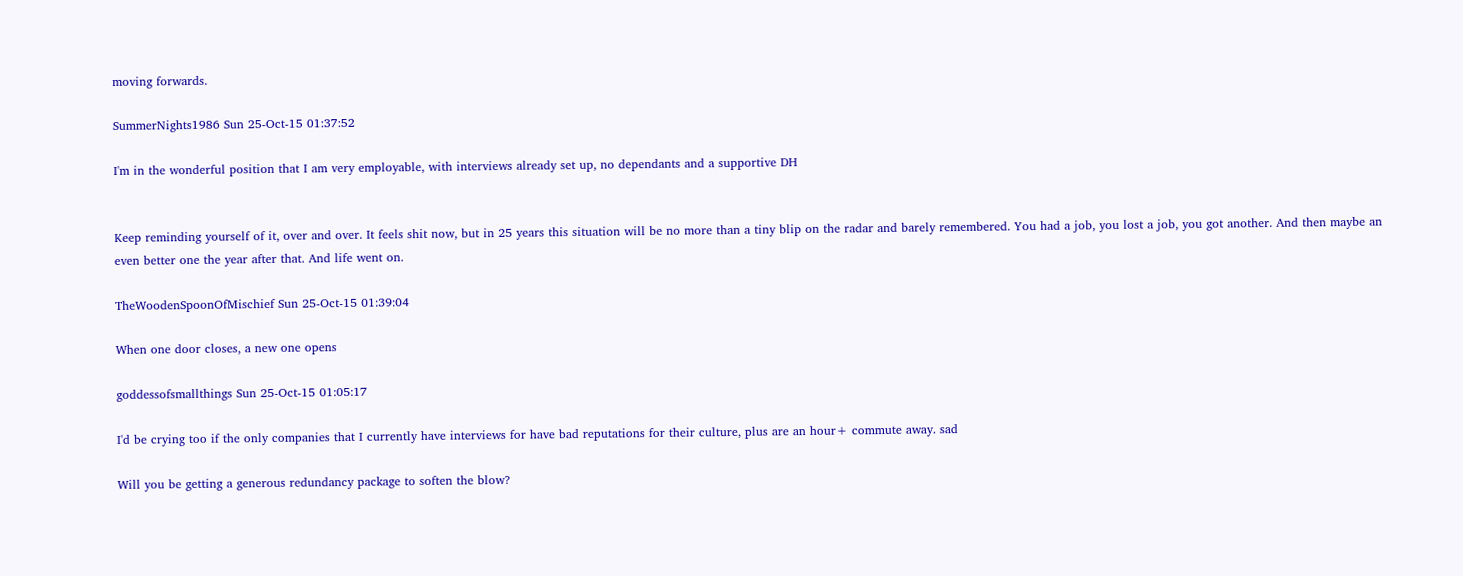moving forwards.

SummerNights1986 Sun 25-Oct-15 01:37:52

I'm in the wonderful position that I am very employable, with interviews already set up, no dependants and a supportive DH


Keep reminding yourself of it, over and over. It feels shit now, but in 25 years this situation will be no more than a tiny blip on the radar and barely remembered. You had a job, you lost a job, you got another. And then maybe an even better one the year after that. And life went on.

TheWoodenSpoonOfMischief Sun 25-Oct-15 01:39:04

When one door closes, a new one opens

goddessofsmallthings Sun 25-Oct-15 01:05:17

I'd be crying too if the only companies that I currently have interviews for have bad reputations for their culture, plus are an hour+ commute away. sad

Will you be getting a generous redundancy package to soften the blow?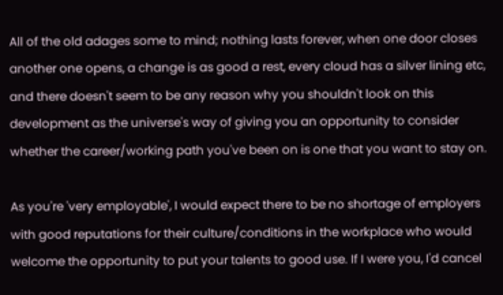All of the old adages some to mind; nothing lasts forever, when one door closes another one opens, a change is as good a rest, every cloud has a silver lining etc, and there doesn't seem to be any reason why you shouldn't look on this development as the universe's way of giving you an opportunity to consider whether the career/working path you've been on is one that you want to stay on.

As you're 'very employable', I would expect there to be no shortage of employers with good reputations for their culture/conditions in the workplace who would welcome the opportunity to put your talents to good use. If I were you, I'd cancel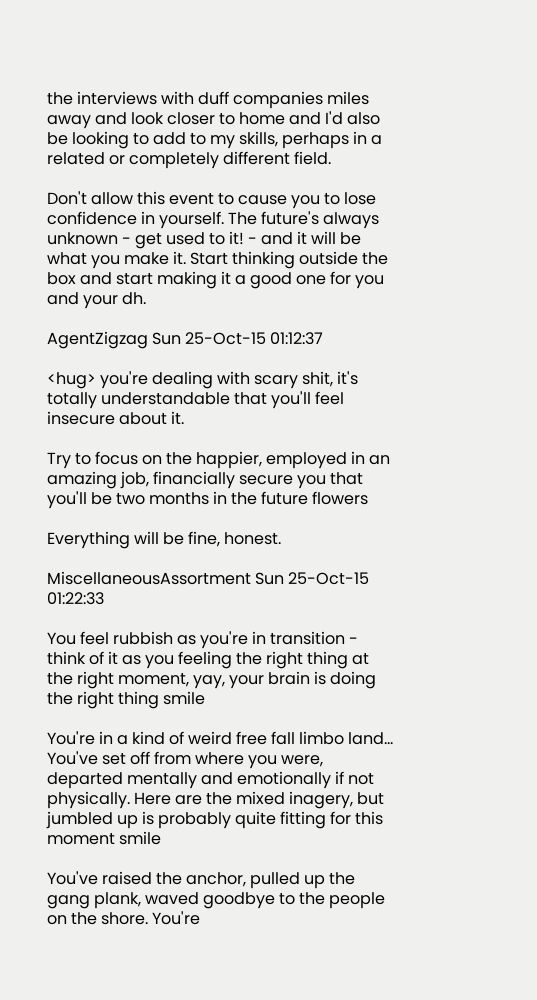the interviews with duff companies miles away and look closer to home and I'd also be looking to add to my skills, perhaps in a related or completely different field.

Don't allow this event to cause you to lose confidence in yourself. The future's always unknown - get used to it! - and it will be what you make it. Start thinking outside the box and start making it a good one for you and your dh.

AgentZigzag Sun 25-Oct-15 01:12:37

<hug> you're dealing with scary shit, it's totally understandable that you'll feel insecure about it.

Try to focus on the happier, employed in an amazing job, financially secure you that you'll be two months in the future flowers

Everything will be fine, honest.

MiscellaneousAssortment Sun 25-Oct-15 01:22:33

You feel rubbish as you're in transition - think of it as you feeling the right thing at the right moment, yay, your brain is doing the right thing smile

You're in a kind of weird free fall limbo land... You've set off from where you were, departed mentally and emotionally if not physically. Here are the mixed inagery, but jumbled up is probably quite fitting for this moment smile

You've raised the anchor, pulled up the gang plank, waved goodbye to the people on the shore. You're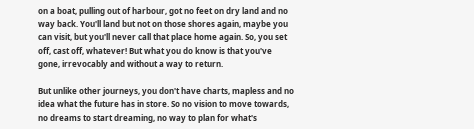on a boat, pulling out of harbour, got no feet on dry land and no way back. You'll land but not on those shores again, maybe you can visit, but you'll never call that place home again. So, you set off, cast off, whatever! But what you do know is that you've gone, irrevocably and without a way to return.

But unlike other journeys, you don't have charts, mapless and no idea what the future has in store. So no vision to move towards, no dreams to start dreaming, no way to plan for what's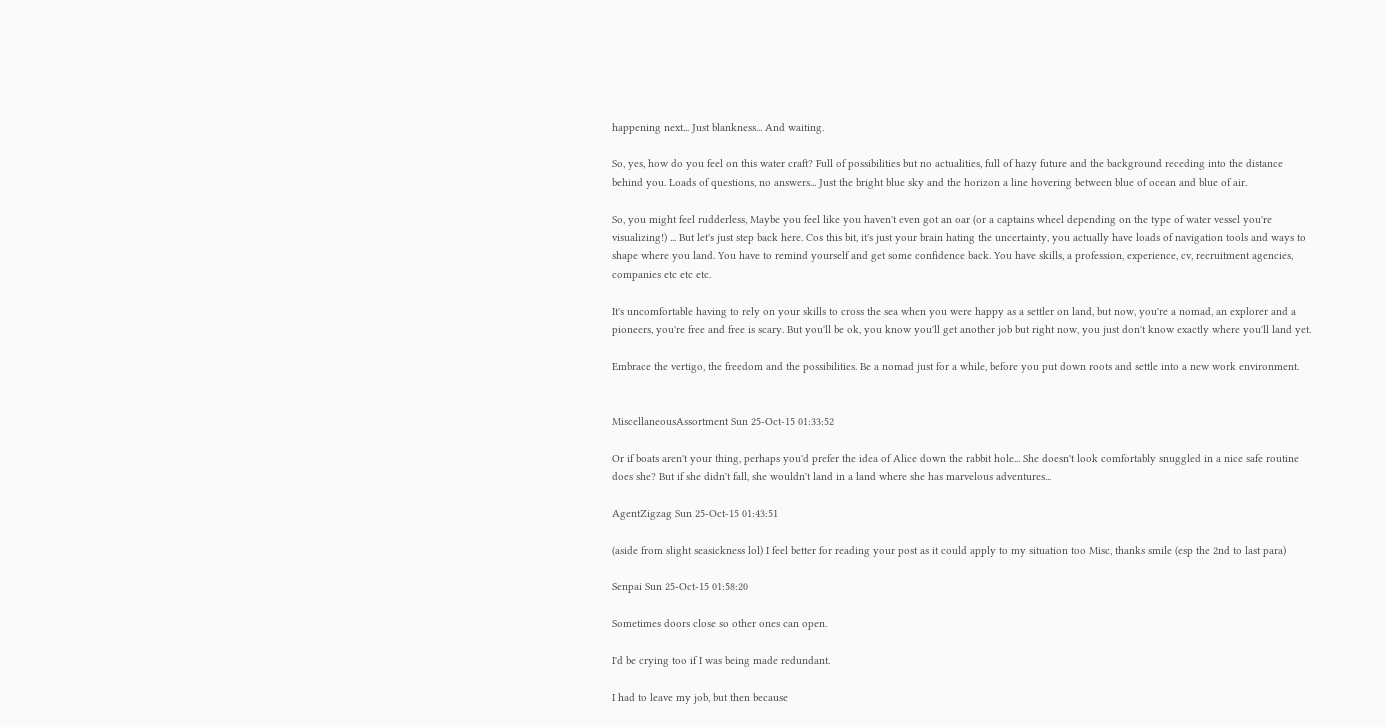happening next... Just blankness... And waiting.

So, yes, how do you feel on this water craft? Full of possibilities but no actualities, full of hazy future and the background receding into the distance behind you. Loads of questions, no answers... Just the bright blue sky and the horizon a line hovering between blue of ocean and blue of air.

So, you might feel rudderless, Maybe you feel like you haven't even got an oar (or a captains wheel depending on the type of water vessel you're visualizing!) ... But let's just step back here. Cos this bit, it's just your brain hating the uncertainty, you actually have loads of navigation tools and ways to shape where you land. You have to remind yourself and get some confidence back. You have skills, a profession, experience, cv, recruitment agencies, companies etc etc etc.

It's uncomfortable having to rely on your skills to cross the sea when you were happy as a settler on land, but now, you're a nomad, an explorer and a pioneers, you're free and free is scary. But you'll be ok, you know you'll get another job but right now, you just don't know exactly where you'll land yet.

Embrace the vertigo, the freedom and the possibilities. Be a nomad just for a while, before you put down roots and settle into a new work environment.


MiscellaneousAssortment Sun 25-Oct-15 01:33:52

Or if boats aren't your thing, perhaps you'd prefer the idea of Alice down the rabbit hole... She doesn't look comfortably snuggled in a nice safe routine does she? But if she didn't fall, she wouldn't land in a land where she has marvelous adventures...

AgentZigzag Sun 25-Oct-15 01:43:51

(aside from slight seasickness lol) I feel better for reading your post as it could apply to my situation too Misc, thanks smile (esp the 2nd to last para)

Senpai Sun 25-Oct-15 01:58:20

Sometimes doors close so other ones can open.

I'd be crying too if I was being made redundant.

I had to leave my job, but then because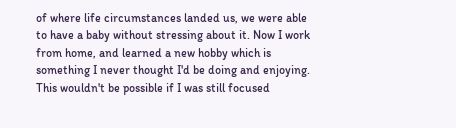of where life circumstances landed us, we were able to have a baby without stressing about it. Now I work from home, and learned a new hobby which is something I never thought I'd be doing and enjoying. This wouldn't be possible if I was still focused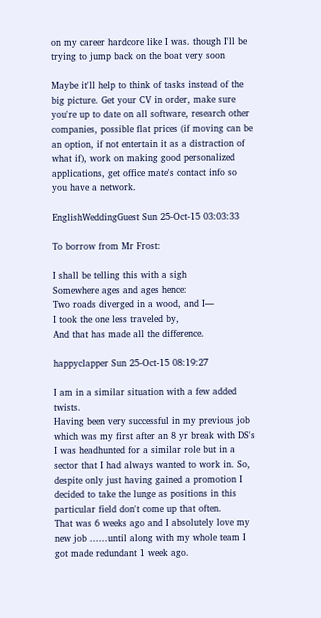on my career hardcore like I was. though I'll be trying to jump back on the boat very soon

Maybe it'll help to think of tasks instead of the big picture. Get your CV in order, make sure you're up to date on all software, research other companies, possible flat prices (if moving can be an option, if not entertain it as a distraction of what if), work on making good personalized applications, get office mate's contact info so you have a network.

EnglishWeddingGuest Sun 25-Oct-15 03:03:33

To borrow from Mr Frost:

I shall be telling this with a sigh
Somewhere ages and ages hence:
Two roads diverged in a wood, and I—
I took the one less traveled by,
And that has made all the difference.

happyclapper Sun 25-Oct-15 08:19:27

I am in a similar situation with a few added twists.
Having been very successful in my previous job which was my first after an 8 yr break with DS's I was headhunted for a similar role but in a sector that I had always wanted to work in. So, despite only just having gained a promotion I decided to take the lunge as positions in this particular field don't come up that often.
That was 6 weeks ago and I absolutely love my new job ......until along with my whole team I got made redundant 1 week ago.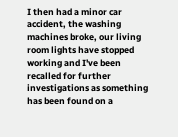I then had a minor car accident, the washing machines broke, our living room lights have stopped working and I've been recalled for further investigations as something has been found on a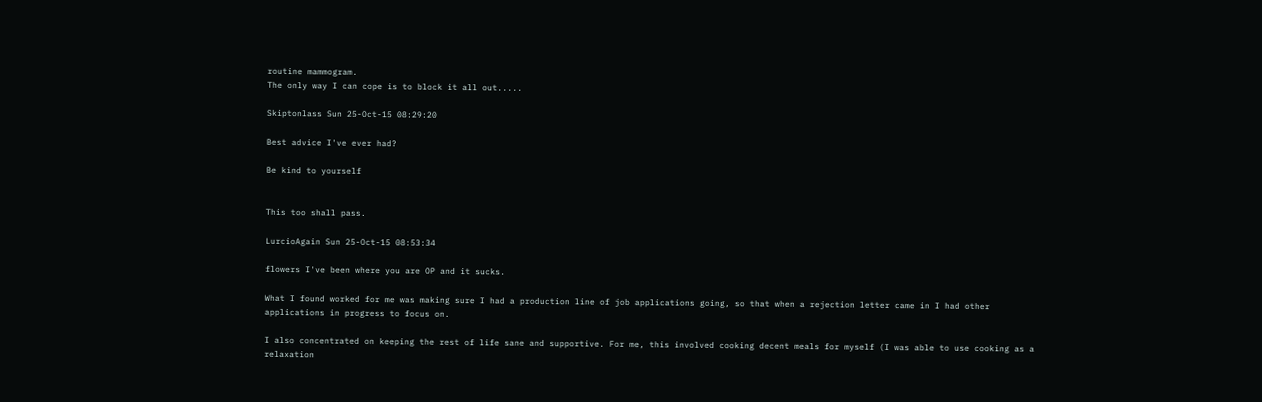routine mammogram.
The only way I can cope is to block it all out.....

Skiptonlass Sun 25-Oct-15 08:29:20

Best advice I've ever had?

Be kind to yourself


This too shall pass.

LurcioAgain Sun 25-Oct-15 08:53:34

flowers I've been where you are OP and it sucks.

What I found worked for me was making sure I had a production line of job applications going, so that when a rejection letter came in I had other applications in progress to focus on.

I also concentrated on keeping the rest of life sane and supportive. For me, this involved cooking decent meals for myself (I was able to use cooking as a relaxation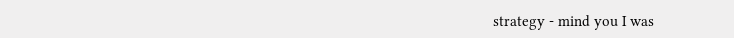strategy - mind you I was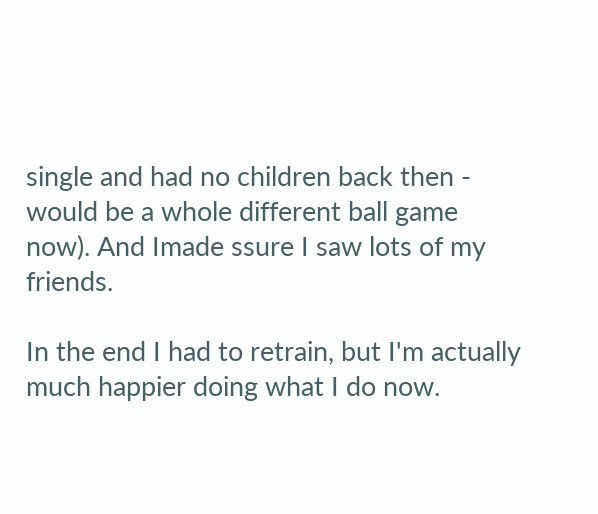single and had no children back then - would be a whole different ball game now). And Imade ssure I saw lots of my friends.

In the end I had to retrain, but I'm actually much happier doing what I do now.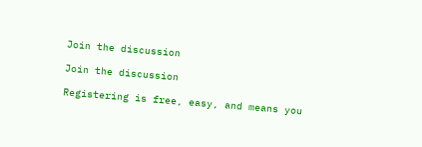Join the discussion

Join the discussion

Registering is free, easy, and means you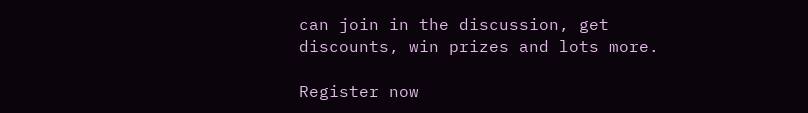can join in the discussion, get discounts, win prizes and lots more.

Register now